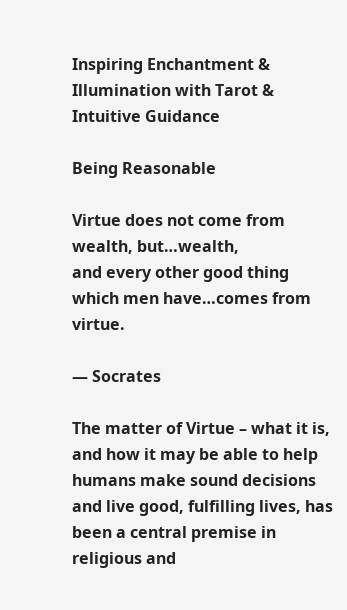Inspiring Enchantment & Illumination with Tarot & Intuitive Guidance

Being Reasonable

Virtue does not come from wealth, but…wealth,
and every other good thing which men have…comes from virtue.

— Socrates

The matter of Virtue – what it is, and how it may be able to help humans make sound decisions and live good, fulfilling lives, has been a central premise in religious and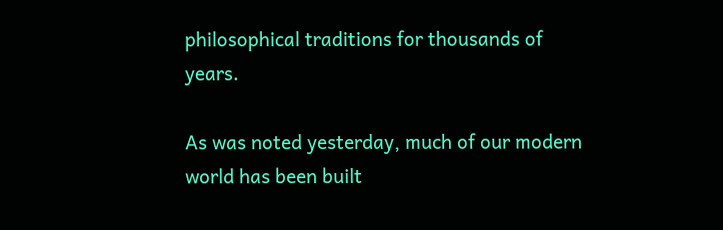philosophical traditions for thousands of years.

As was noted yesterday, much of our modern world has been built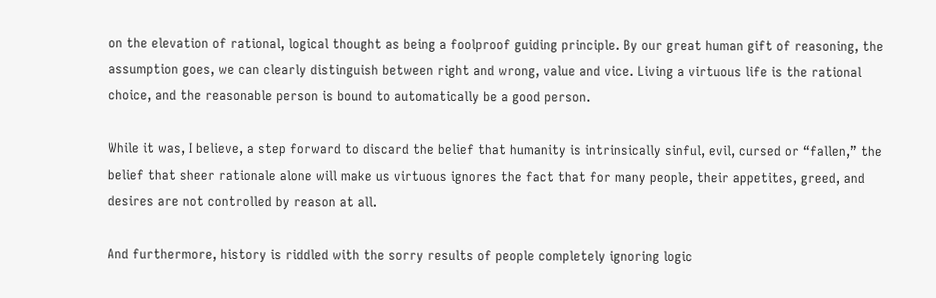on the elevation of rational, logical thought as being a foolproof guiding principle. By our great human gift of reasoning, the assumption goes, we can clearly distinguish between right and wrong, value and vice. Living a virtuous life is the rational choice, and the reasonable person is bound to automatically be a good person.

While it was, I believe, a step forward to discard the belief that humanity is intrinsically sinful, evil, cursed or “fallen,” the belief that sheer rationale alone will make us virtuous ignores the fact that for many people, their appetites, greed, and desires are not controlled by reason at all.

And furthermore, history is riddled with the sorry results of people completely ignoring logic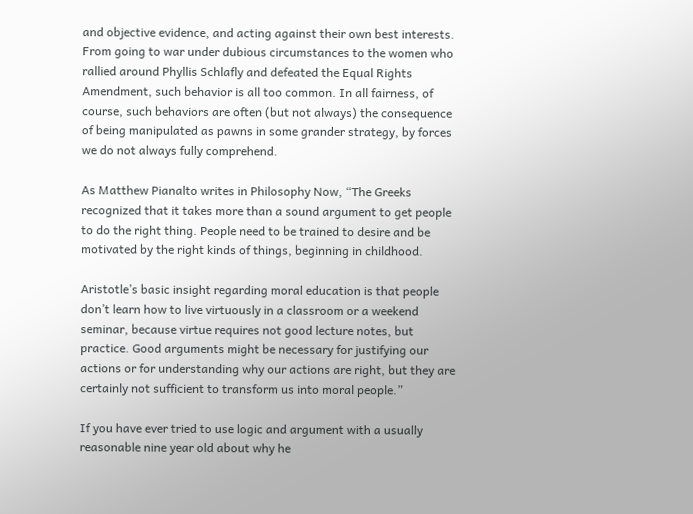and objective evidence, and acting against their own best interests. From going to war under dubious circumstances to the women who rallied around Phyllis Schlafly and defeated the Equal Rights Amendment, such behavior is all too common. In all fairness, of course, such behaviors are often (but not always) the consequence of being manipulated as pawns in some grander strategy, by forces we do not always fully comprehend.

As Matthew Pianalto writes in Philosophy Now, “The Greeks recognized that it takes more than a sound argument to get people to do the right thing. People need to be trained to desire and be motivated by the right kinds of things, beginning in childhood.

Aristotle’s basic insight regarding moral education is that people don’t learn how to live virtuously in a classroom or a weekend seminar, because virtue requires not good lecture notes, but practice. Good arguments might be necessary for justifying our actions or for understanding why our actions are right, but they are certainly not sufficient to transform us into moral people.”

If you have ever tried to use logic and argument with a usually reasonable nine year old about why he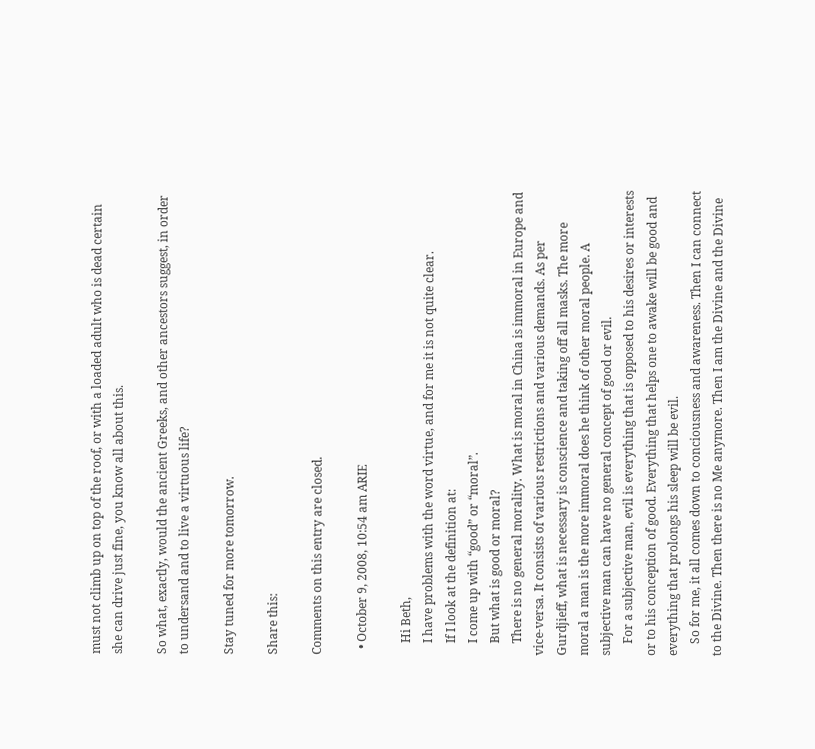must not climb up on top of the roof, or with a loaded adult who is dead certain she can drive just fine, you know all about this.

So what, exactly, would the ancient Greeks, and other ancestors suggest, in order to undersand and to live a virtuous life?

Stay tuned for more tomorrow.

Share this:

Comments on this entry are closed.

  • October 9, 2008, 10:54 am ARIE

    Hi Beth,
    I have problems with the word virtue, and for me it is not quite clear.
    If I look at the definition at:
    I come up with “good” or “moral”.
    But what is good or moral?
    There is no general morality. What is moral in China is immoral in Europe and vice-versa. It consists of various restrictions and various demands. As per Gurdjieff, what is necessary is conscience and taking off all masks. The more moral a man is the more immoral does he think of other moral people. A subjective man can have no general concept of good or evil.
    For a subjective man, evil is everything that is opposed to his desires or interests or to his conception of good. Everything that helps one to awake will be good and everything that prolongs his sleep will be evil.
    So for me, it all comes down to conciousness and awareness. Then I can connect to the Divine. Then there is no Me anymore. Then I am the Divine and the Divine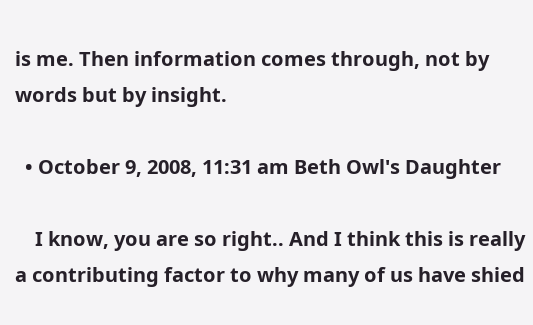is me. Then information comes through, not by words but by insight.

  • October 9, 2008, 11:31 am Beth Owl's Daughter

    I know, you are so right.. And I think this is really a contributing factor to why many of us have shied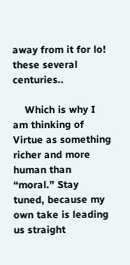away from it for lo! these several centuries..

    Which is why I am thinking of Virtue as something richer and more human than “moral.” Stay tuned, because my own take is leading us straight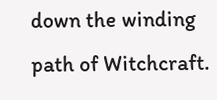down the winding path of Witchcraft.